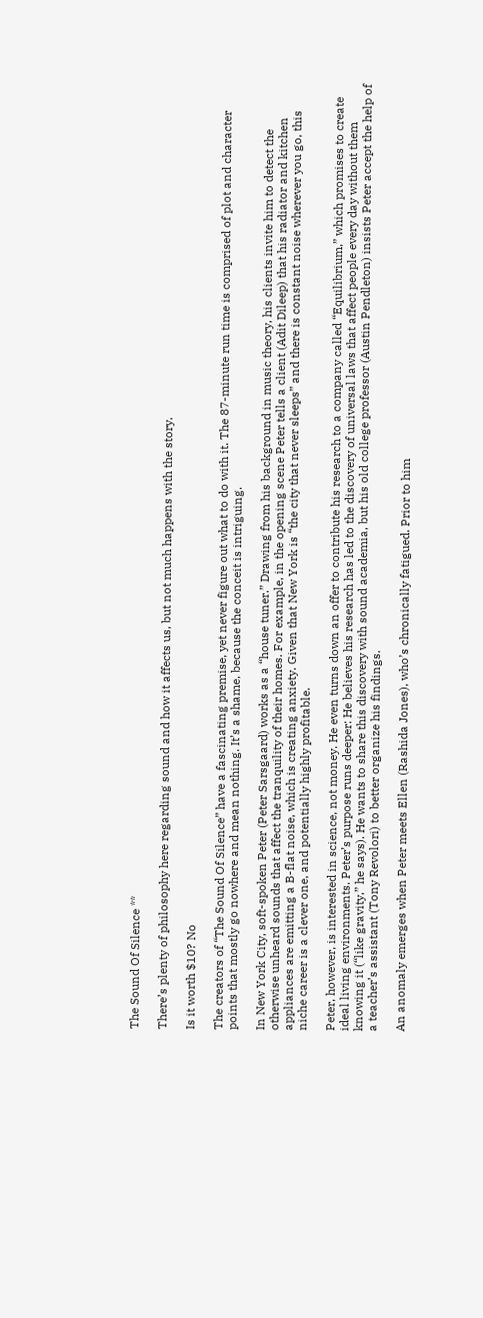The Sound Of Silence **

There’s plenty of philosophy here regarding sound and how it affects us, but not much happens with the story.

Is it worth $10? No

The creators of “The Sound Of Silence” have a fascinating premise, yet never figure out what to do with it. The 87-minute run time is comprised of plot and character points that mostly go nowhere and mean nothing. It’s a shame, because the conceit is intriguing.

In New York City, soft-spoken Peter (Peter Sarsgaard) works as a “house tuner.” Drawing from his background in music theory, his clients invite him to detect the otherwise unheard sounds that affect the tranquility of their homes. For example, in the opening scene Peter tells a client (Adit Dileep) that his radiator and kitchen appliances are emitting a B-flat noise, which is creating anxiety. Given that New York is “the city that never sleeps” and there is constant noise wherever you go, this niche career is a clever one, and potentially highly profitable.

Peter, however, is interested in science, not money. He even turns down an offer to contribute his research to a company called “Equilibrium,” which promises to create ideal living environments. Peter’s purpose runs deeper: He believes his research has led to the discovery of universal laws that affect people every day without them knowing it (“like gravity,” he says). He wants to share this discovery with sound academia, but his old college professor (Austin Pendleton) insists Peter accept the help of a teacher’s assistant (Tony Revolori) to better organize his findings.

An anomaly emerges when Peter meets Ellen (Rashida Jones), who’s chronically fatigued. Prior to him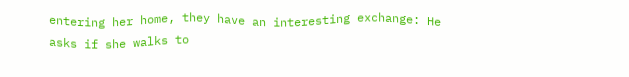entering her home, they have an interesting exchange: He asks if she walks to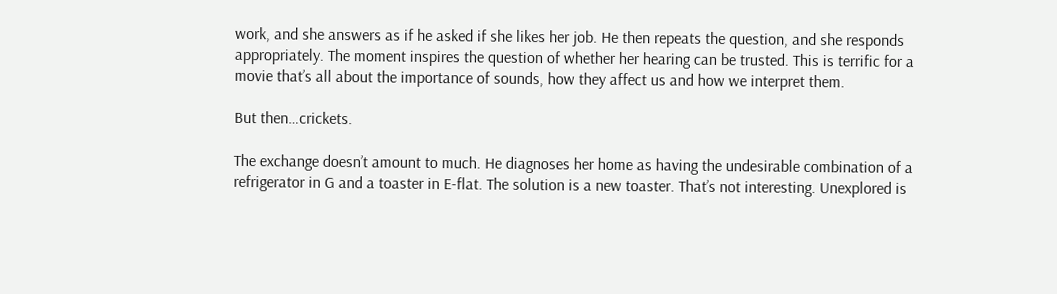work, and she answers as if he asked if she likes her job. He then repeats the question, and she responds appropriately. The moment inspires the question of whether her hearing can be trusted. This is terrific for a movie that’s all about the importance of sounds, how they affect us and how we interpret them.

But then…crickets.

The exchange doesn’t amount to much. He diagnoses her home as having the undesirable combination of a refrigerator in G and a toaster in E-flat. The solution is a new toaster. That’s not interesting. Unexplored is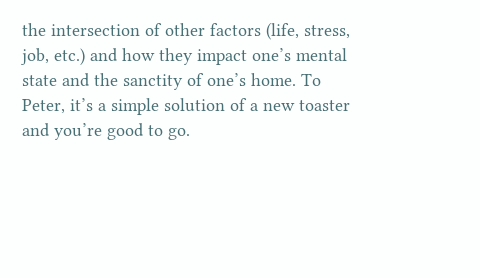the intersection of other factors (life, stress, job, etc.) and how they impact one’s mental state and the sanctity of one’s home. To Peter, it’s a simple solution of a new toaster and you’re good to go.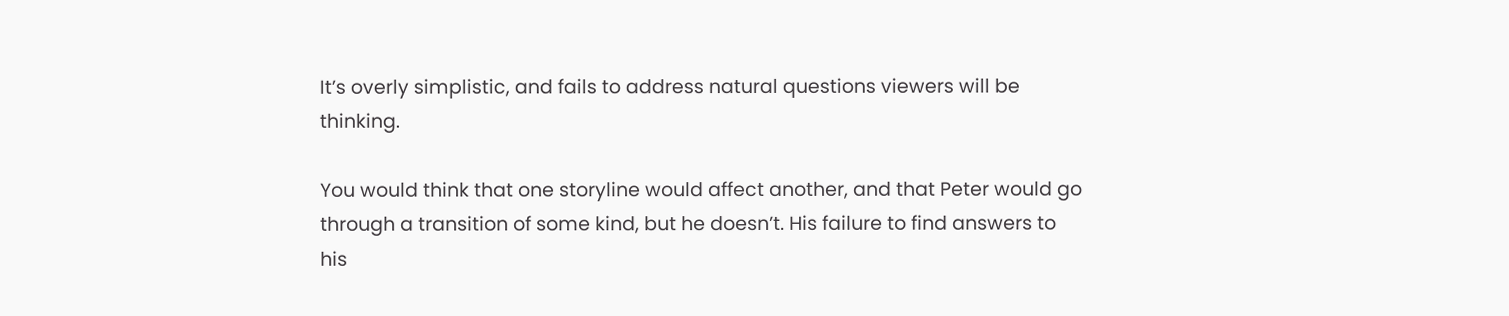It’s overly simplistic, and fails to address natural questions viewers will be thinking.

You would think that one storyline would affect another, and that Peter would go through a transition of some kind, but he doesn’t. His failure to find answers to his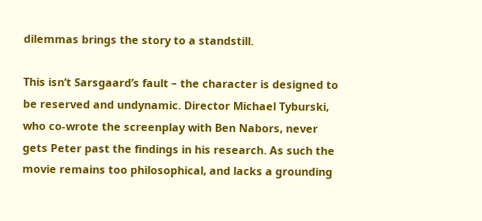dilemmas brings the story to a standstill.

This isn’t Sarsgaard’s fault – the character is designed to be reserved and undynamic. Director Michael Tyburski, who co-wrote the screenplay with Ben Nabors, never gets Peter past the findings in his research. As such the movie remains too philosophical, and lacks a grounding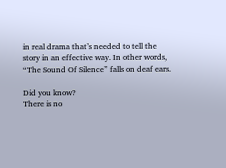in real drama that’s needed to tell the story in an effective way. In other words, “The Sound Of Silence” falls on deaf ears.

Did you know?
There is no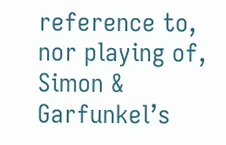reference to, nor playing of, Simon & Garfunkel’s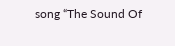song “The Sound Of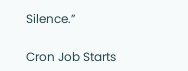Silence.”

Cron Job Starts